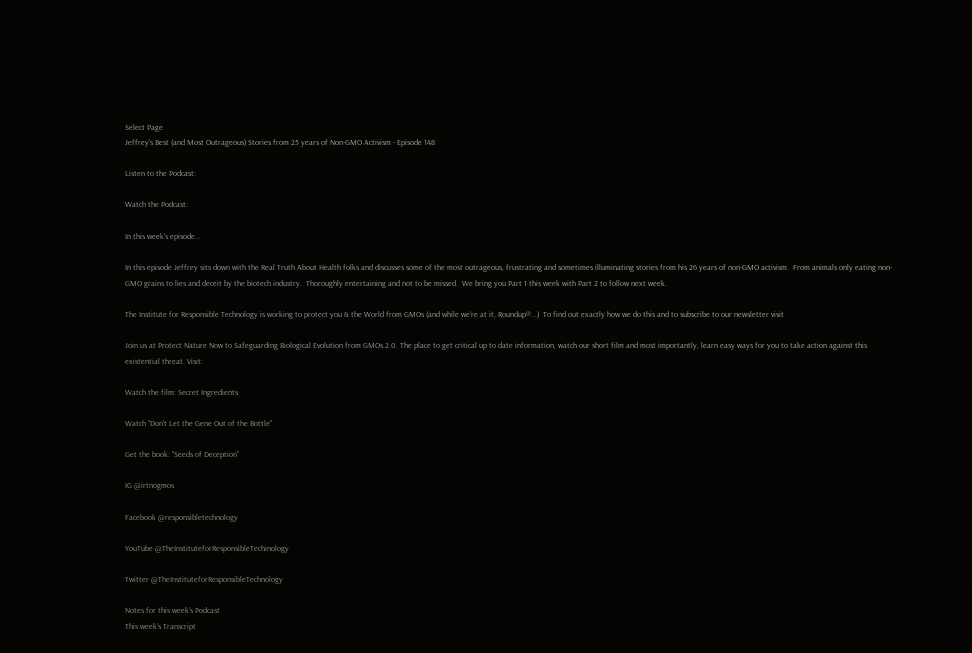Select Page
Jeffrey's Best (and Most Outrageous) Stories from 25 years of Non-GMO Activism - Episode 148

Listen to the Podcast:

Watch the Podcast:

In this week's episode...

In this episode Jeffrey sits down with the Real Truth About Health folks and discusses some of the most outrageous, frustrating and sometimes illuminating stories from his 26 years of non-GMO activism.  From animals only eating non-GMO grains to lies and deceit by the biotech industry.  Thoroughly entertaining and not to be missed.  We bring you Part 1 this week with Part 2 to follow next week.

The Institute for Responsible Technology is working to protect you & the World from GMOs (and while we’re at it, Roundup®...)  To find out exactly how we do this and to subscribe to our newsletter visit

Join us at Protect Nature Now to Safeguarding Biological Evolution from GMOs 2.0. The place to get critical up to date information, watch our short film and most importantly, learn easy ways for you to take action against this existential threat. Visit:

Watch the film: Secret Ingredients

Watch "Don't Let the Gene Out of the Bottle"

Get the book: "Seeds of Deception"

IG @irtnogmos

Facebook @responsibletechnology

YouTube @TheInstituteforResponsibleTechinology

Twitter @TheInstituteforResponsibleTechnology

Notes for this week's Podcast
This week's Transcript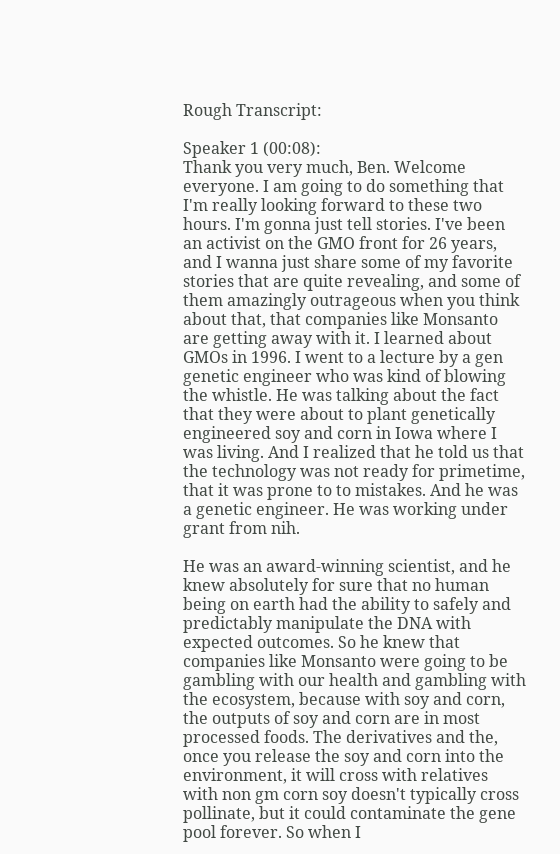Rough Transcript:

Speaker 1 (00:08):
Thank you very much, Ben. Welcome everyone. I am going to do something that I'm really looking forward to these two hours. I'm gonna just tell stories. I've been an activist on the GMO front for 26 years, and I wanna just share some of my favorite stories that are quite revealing, and some of them amazingly outrageous when you think about that, that companies like Monsanto are getting away with it. I learned about GMOs in 1996. I went to a lecture by a gen genetic engineer who was kind of blowing the whistle. He was talking about the fact that they were about to plant genetically engineered soy and corn in Iowa where I was living. And I realized that he told us that the technology was not ready for primetime, that it was prone to to mistakes. And he was a genetic engineer. He was working under grant from nih.

He was an award-winning scientist, and he knew absolutely for sure that no human being on earth had the ability to safely and predictably manipulate the DNA with expected outcomes. So he knew that companies like Monsanto were going to be gambling with our health and gambling with the ecosystem, because with soy and corn, the outputs of soy and corn are in most processed foods. The derivatives and the, once you release the soy and corn into the environment, it will cross with relatives with non gm corn soy doesn't typically cross pollinate, but it could contaminate the gene pool forever. So when I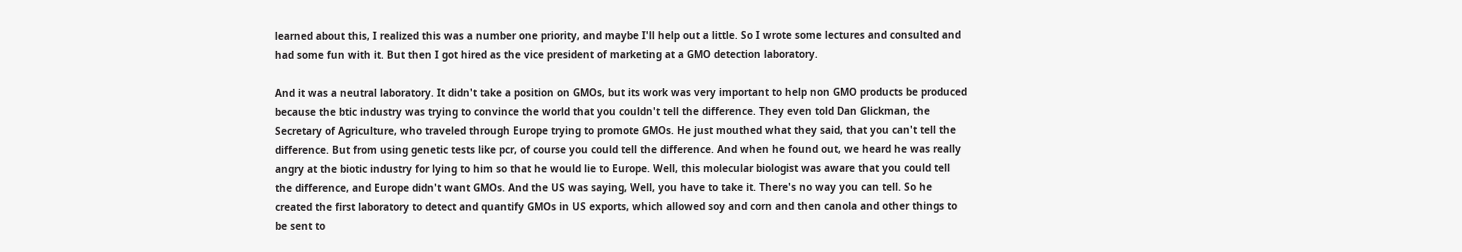learned about this, I realized this was a number one priority, and maybe I'll help out a little. So I wrote some lectures and consulted and had some fun with it. But then I got hired as the vice president of marketing at a GMO detection laboratory.

And it was a neutral laboratory. It didn't take a position on GMOs, but its work was very important to help non GMO products be produced because the btic industry was trying to convince the world that you couldn't tell the difference. They even told Dan Glickman, the Secretary of Agriculture, who traveled through Europe trying to promote GMOs. He just mouthed what they said, that you can't tell the difference. But from using genetic tests like pcr, of course you could tell the difference. And when he found out, we heard he was really angry at the biotic industry for lying to him so that he would lie to Europe. Well, this molecular biologist was aware that you could tell the difference, and Europe didn't want GMOs. And the US was saying, Well, you have to take it. There's no way you can tell. So he created the first laboratory to detect and quantify GMOs in US exports, which allowed soy and corn and then canola and other things to be sent to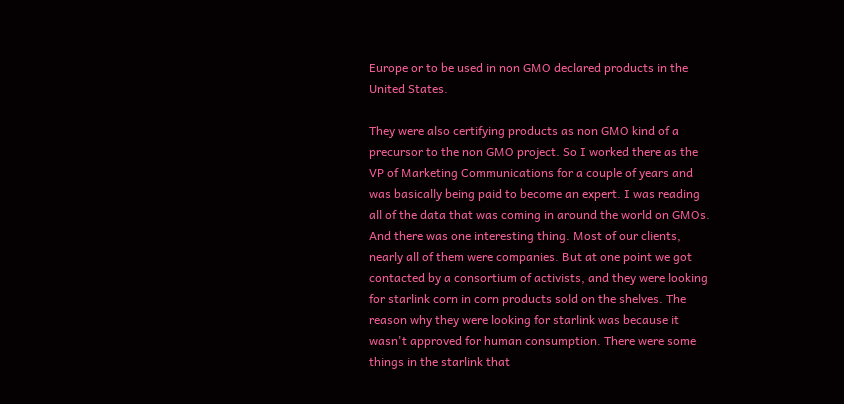Europe or to be used in non GMO declared products in the United States.

They were also certifying products as non GMO kind of a precursor to the non GMO project. So I worked there as the VP of Marketing Communications for a couple of years and was basically being paid to become an expert. I was reading all of the data that was coming in around the world on GMOs. And there was one interesting thing. Most of our clients, nearly all of them were companies. But at one point we got contacted by a consortium of activists, and they were looking for starlink corn in corn products sold on the shelves. The reason why they were looking for starlink was because it wasn't approved for human consumption. There were some things in the starlink that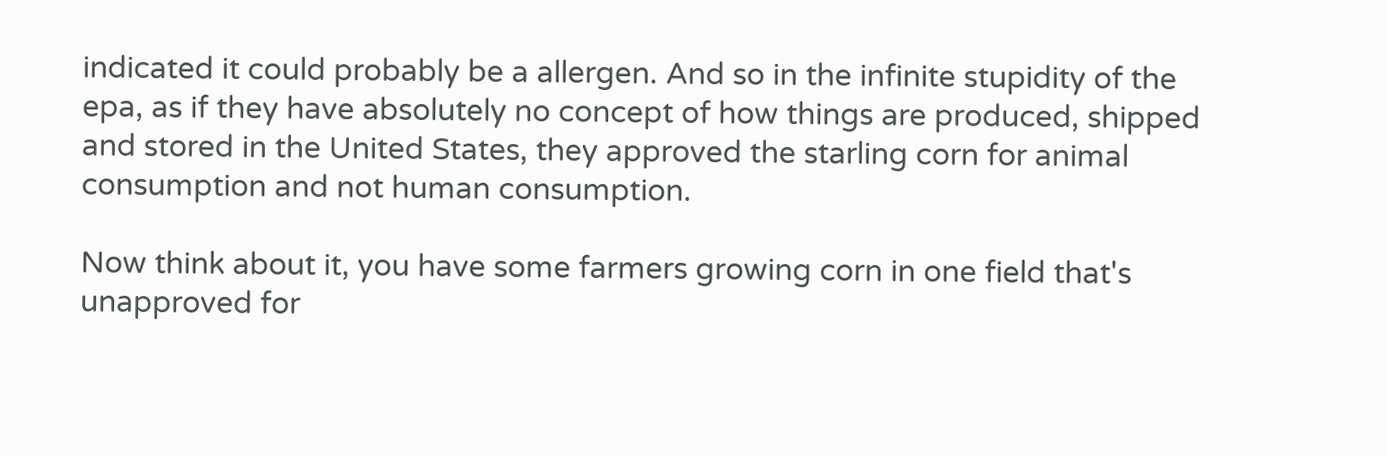indicated it could probably be a allergen. And so in the infinite stupidity of the epa, as if they have absolutely no concept of how things are produced, shipped and stored in the United States, they approved the starling corn for animal consumption and not human consumption.

Now think about it, you have some farmers growing corn in one field that's unapproved for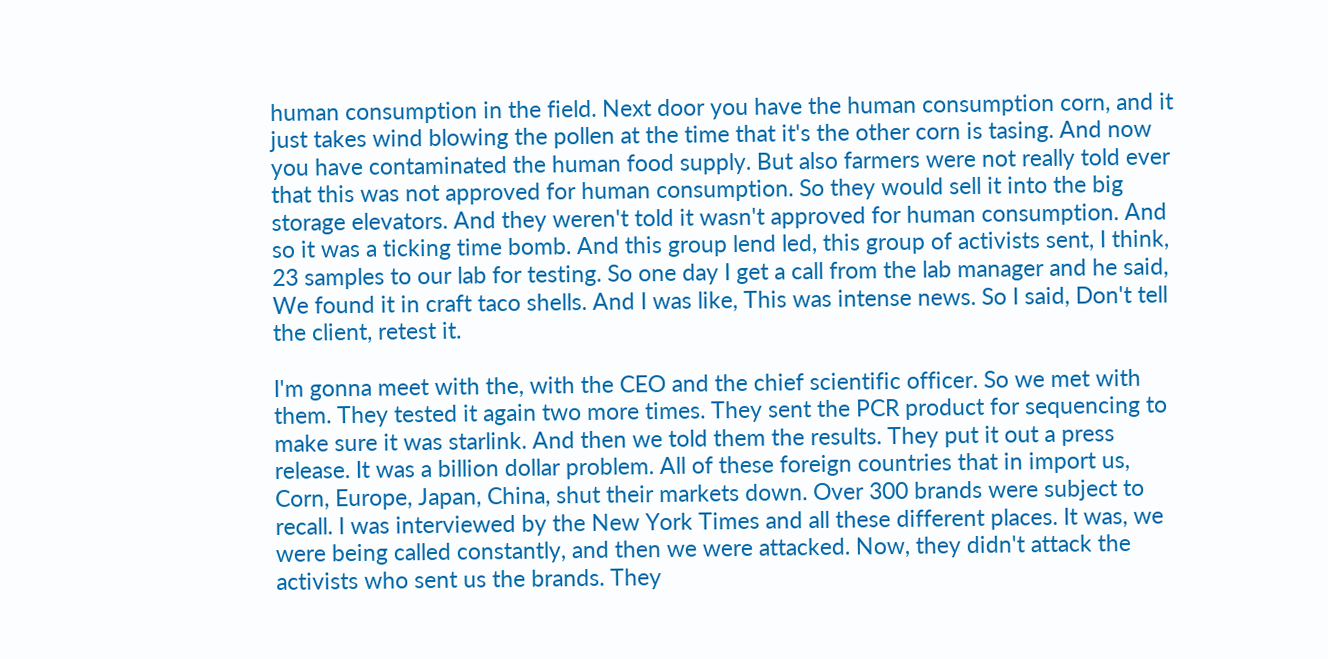human consumption in the field. Next door you have the human consumption corn, and it just takes wind blowing the pollen at the time that it's the other corn is tasing. And now you have contaminated the human food supply. But also farmers were not really told ever that this was not approved for human consumption. So they would sell it into the big storage elevators. And they weren't told it wasn't approved for human consumption. And so it was a ticking time bomb. And this group lend led, this group of activists sent, I think, 23 samples to our lab for testing. So one day I get a call from the lab manager and he said, We found it in craft taco shells. And I was like, This was intense news. So I said, Don't tell the client, retest it.

I'm gonna meet with the, with the CEO and the chief scientific officer. So we met with them. They tested it again two more times. They sent the PCR product for sequencing to make sure it was starlink. And then we told them the results. They put it out a press release. It was a billion dollar problem. All of these foreign countries that in import us, Corn, Europe, Japan, China, shut their markets down. Over 300 brands were subject to recall. I was interviewed by the New York Times and all these different places. It was, we were being called constantly, and then we were attacked. Now, they didn't attack the activists who sent us the brands. They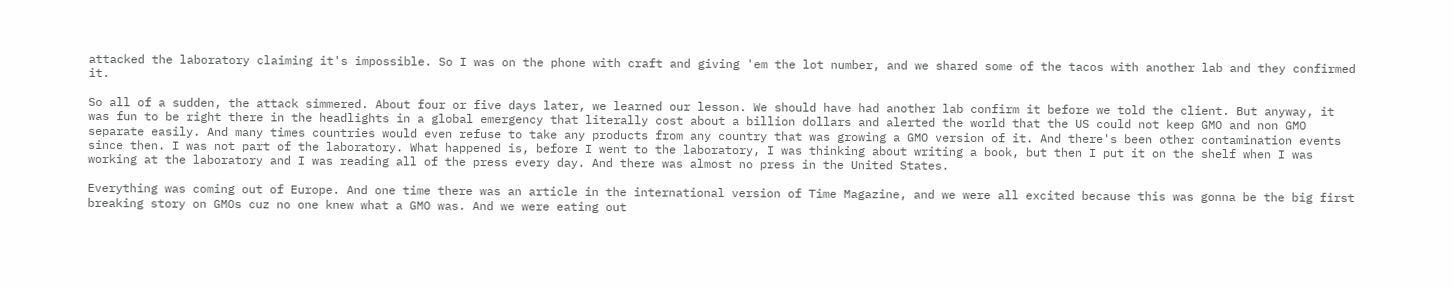attacked the laboratory claiming it's impossible. So I was on the phone with craft and giving 'em the lot number, and we shared some of the tacos with another lab and they confirmed it.

So all of a sudden, the attack simmered. About four or five days later, we learned our lesson. We should have had another lab confirm it before we told the client. But anyway, it was fun to be right there in the headlights in a global emergency that literally cost about a billion dollars and alerted the world that the US could not keep GMO and non GMO separate easily. And many times countries would even refuse to take any products from any country that was growing a GMO version of it. And there's been other contamination events since then. I was not part of the laboratory. What happened is, before I went to the laboratory, I was thinking about writing a book, but then I put it on the shelf when I was working at the laboratory and I was reading all of the press every day. And there was almost no press in the United States.

Everything was coming out of Europe. And one time there was an article in the international version of Time Magazine, and we were all excited because this was gonna be the big first breaking story on GMOs cuz no one knew what a GMO was. And we were eating out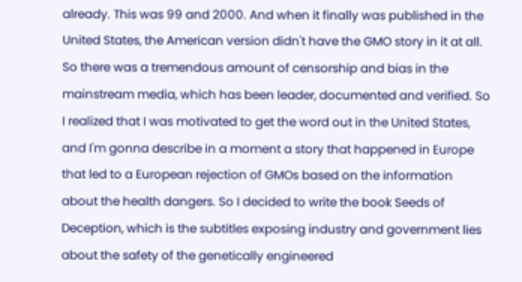already. This was 99 and 2000. And when it finally was published in the United States, the American version didn't have the GMO story in it at all. So there was a tremendous amount of censorship and bias in the mainstream media, which has been leader, documented and verified. So I realized that I was motivated to get the word out in the United States, and I'm gonna describe in a moment a story that happened in Europe that led to a European rejection of GMOs based on the information about the health dangers. So I decided to write the book Seeds of Deception, which is the subtitles exposing industry and government lies about the safety of the genetically engineered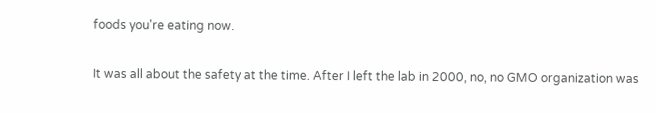foods you're eating now.

It was all about the safety at the time. After I left the lab in 2000, no, no GMO organization was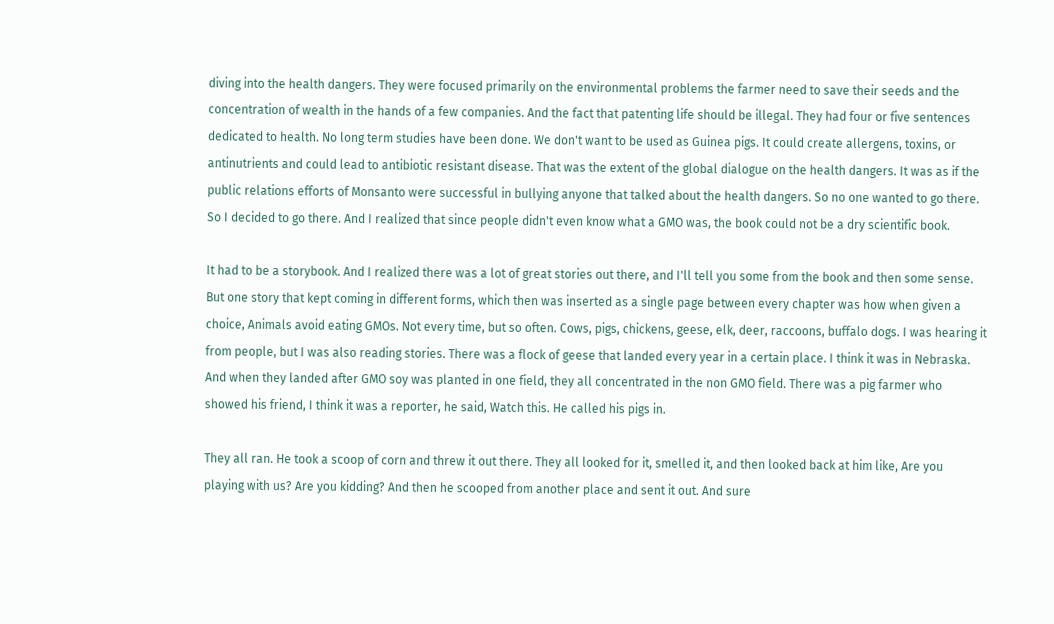diving into the health dangers. They were focused primarily on the environmental problems the farmer need to save their seeds and the concentration of wealth in the hands of a few companies. And the fact that patenting life should be illegal. They had four or five sentences dedicated to health. No long term studies have been done. We don't want to be used as Guinea pigs. It could create allergens, toxins, or antinutrients and could lead to antibiotic resistant disease. That was the extent of the global dialogue on the health dangers. It was as if the public relations efforts of Monsanto were successful in bullying anyone that talked about the health dangers. So no one wanted to go there. So I decided to go there. And I realized that since people didn't even know what a GMO was, the book could not be a dry scientific book.

It had to be a storybook. And I realized there was a lot of great stories out there, and I'll tell you some from the book and then some sense. But one story that kept coming in different forms, which then was inserted as a single page between every chapter was how when given a choice, Animals avoid eating GMOs. Not every time, but so often. Cows, pigs, chickens, geese, elk, deer, raccoons, buffalo dogs. I was hearing it from people, but I was also reading stories. There was a flock of geese that landed every year in a certain place. I think it was in Nebraska. And when they landed after GMO soy was planted in one field, they all concentrated in the non GMO field. There was a pig farmer who showed his friend, I think it was a reporter, he said, Watch this. He called his pigs in.

They all ran. He took a scoop of corn and threw it out there. They all looked for it, smelled it, and then looked back at him like, Are you playing with us? Are you kidding? And then he scooped from another place and sent it out. And sure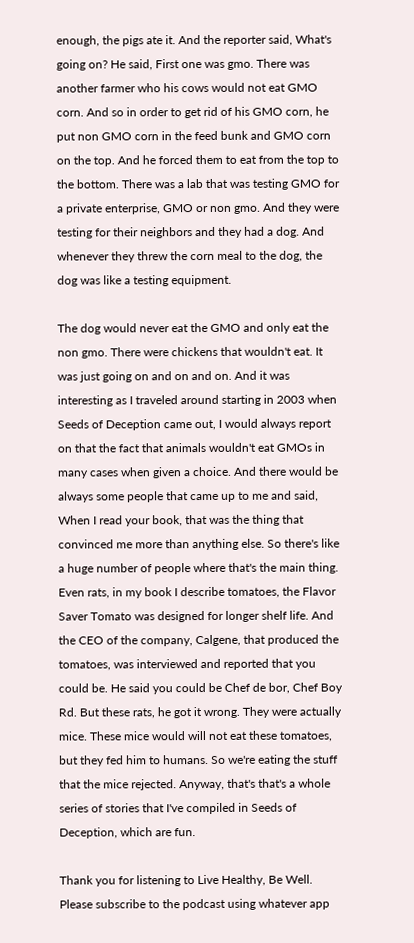enough, the pigs ate it. And the reporter said, What's going on? He said, First one was gmo. There was another farmer who his cows would not eat GMO corn. And so in order to get rid of his GMO corn, he put non GMO corn in the feed bunk and GMO corn on the top. And he forced them to eat from the top to the bottom. There was a lab that was testing GMO for a private enterprise, GMO or non gmo. And they were testing for their neighbors and they had a dog. And whenever they threw the corn meal to the dog, the dog was like a testing equipment.

The dog would never eat the GMO and only eat the non gmo. There were chickens that wouldn't eat. It was just going on and on and on. And it was interesting as I traveled around starting in 2003 when Seeds of Deception came out, I would always report on that the fact that animals wouldn't eat GMOs in many cases when given a choice. And there would be always some people that came up to me and said, When I read your book, that was the thing that convinced me more than anything else. So there's like a huge number of people where that's the main thing. Even rats, in my book I describe tomatoes, the Flavor Saver Tomato was designed for longer shelf life. And the CEO of the company, Calgene, that produced the tomatoes, was interviewed and reported that you could be. He said you could be Chef de bor, Chef Boy Rd. But these rats, he got it wrong. They were actually mice. These mice would will not eat these tomatoes, but they fed him to humans. So we're eating the stuff that the mice rejected. Anyway, that's that's a whole series of stories that I've compiled in Seeds of Deception, which are fun.

Thank you for listening to Live Healthy, Be Well. Please subscribe to the podcast using whatever app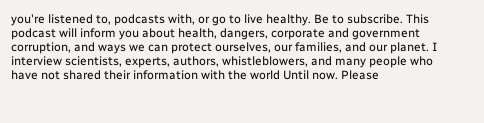you're listened to, podcasts with, or go to live healthy. Be to subscribe. This podcast will inform you about health, dangers, corporate and government corruption, and ways we can protect ourselves, our families, and our planet. I interview scientists, experts, authors, whistleblowers, and many people who have not shared their information with the world Until now. Please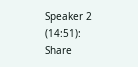Speaker 2 (14:51):
Share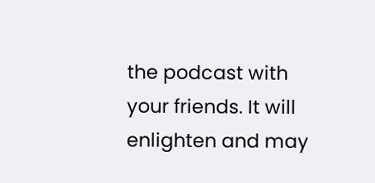the podcast with your friends. It will enlighten and may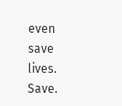even save lives. Save.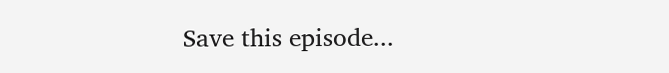Save this episode...